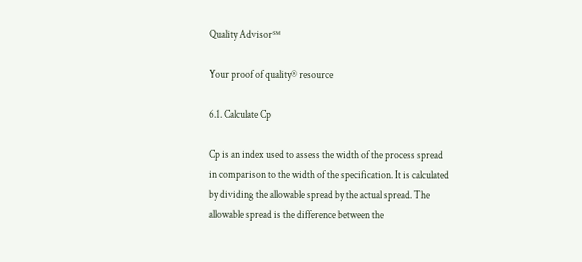Quality Advisor℠

Your proof of quality® resource

6.1. Calculate Cp

Cp is an index used to assess the width of the process spread in comparison to the width of the specification. It is calculated by dividing the allowable spread by the actual spread. The allowable spread is the difference between the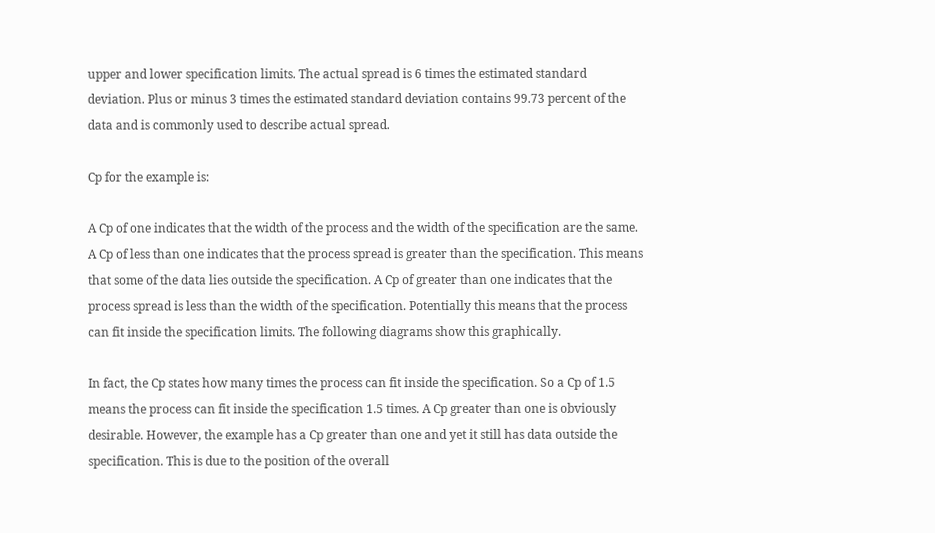upper and lower specification limits. The actual spread is 6 times the estimated standard deviation. Plus or minus 3 times the estimated standard deviation contains 99.73 percent of the data and is commonly used to describe actual spread.

Cp for the example is:

A Cp of one indicates that the width of the process and the width of the specification are the same. A Cp of less than one indicates that the process spread is greater than the specification. This means that some of the data lies outside the specification. A Cp of greater than one indicates that the process spread is less than the width of the specification. Potentially this means that the process can fit inside the specification limits. The following diagrams show this graphically.

In fact, the Cp states how many times the process can fit inside the specification. So a Cp of 1.5 means the process can fit inside the specification 1.5 times. A Cp greater than one is obviously desirable. However, the example has a Cp greater than one and yet it still has data outside the specification. This is due to the position of the overall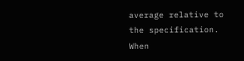average relative to the specification. When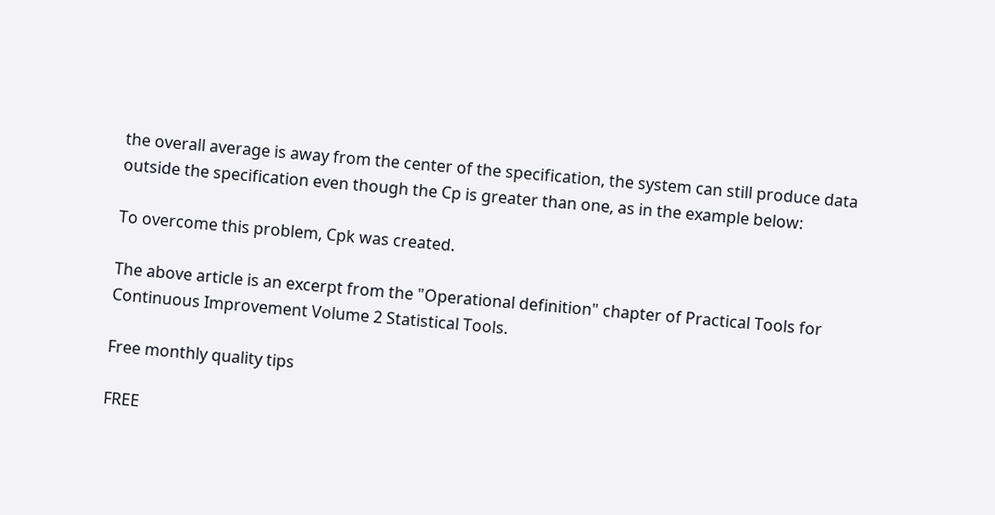the overall average is away from the center of the specification, the system can still produce data outside the specification even though the Cp is greater than one, as in the example below:

To overcome this problem, Cpk was created.

The above article is an excerpt from the "Operational definition" chapter of Practical Tools for Continuous Improvement Volume 2 Statistical Tools.

Free monthly quality tips

FREE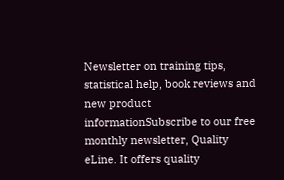Newsletter on training tips, statistical help, book reviews and new product informationSubscribe to our free monthly newsletter, Quality eLine. It offers quality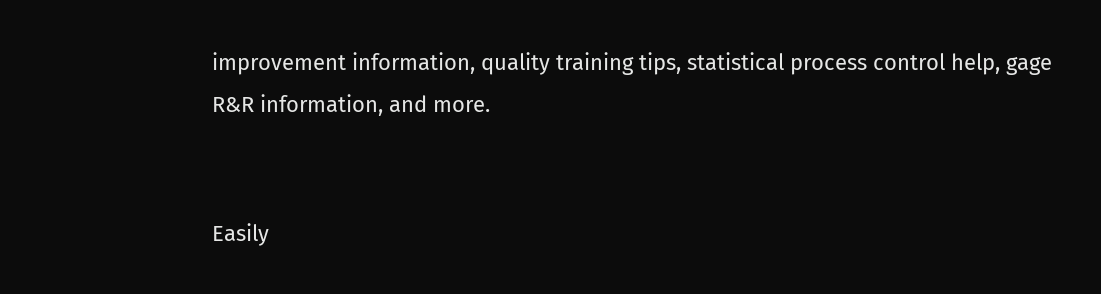improvement information, quality training tips, statistical process control help, gage R&R information, and more.


Easily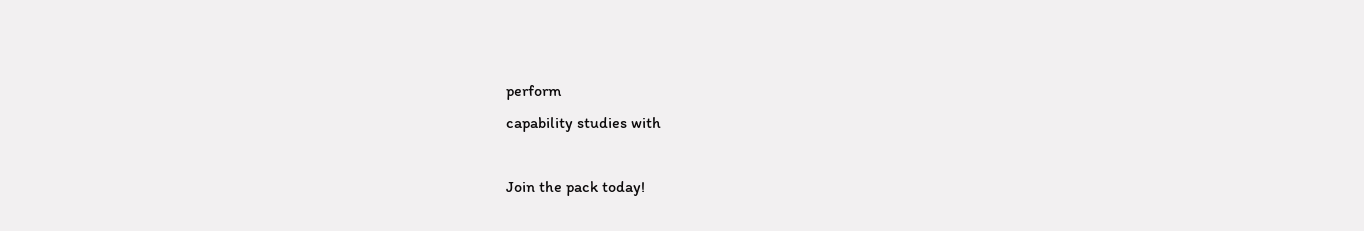perform
capability studies with

Join the pack today!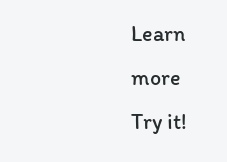Learn more   Try it!